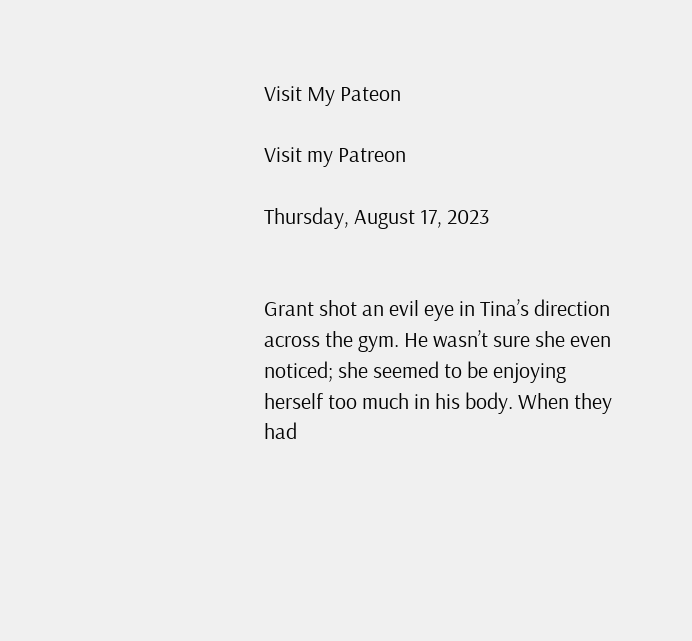Visit My Pateon

Visit my Patreon

Thursday, August 17, 2023


Grant shot an evil eye in Tina’s direction across the gym. He wasn’t sure she even noticed; she seemed to be enjoying herself too much in his body. When they had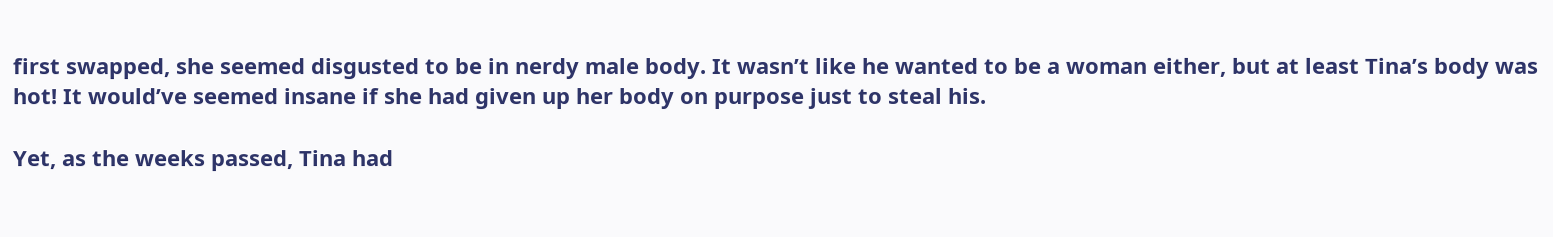first swapped, she seemed disgusted to be in nerdy male body. It wasn’t like he wanted to be a woman either, but at least Tina’s body was hot! It would’ve seemed insane if she had given up her body on purpose just to steal his.

Yet, as the weeks passed, Tina had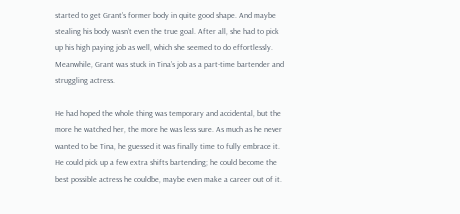started to get Grant’s former body in quite good shape. And maybe stealing his body wasn’t even the true goal. After all, she had to pick up his high paying job as well, which she seemed to do effortlessly. Meanwhile, Grant was stuck in Tina’s job as a part-time bartender and struggling actress.

He had hoped the whole thing was temporary and accidental, but the more he watched her, the more he was less sure. As much as he never wanted to be Tina, he guessed it was finally time to fully embrace it. He could pick up a few extra shifts bartending; he could become the best possible actress he couldbe, maybe even make a career out of it.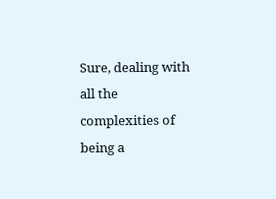Sure, dealing with all the complexities of being a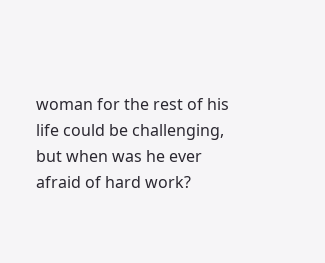woman for the rest of his life could be challenging, but when was he ever afraid of hard work?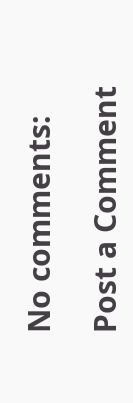No comments:

Post a Comment